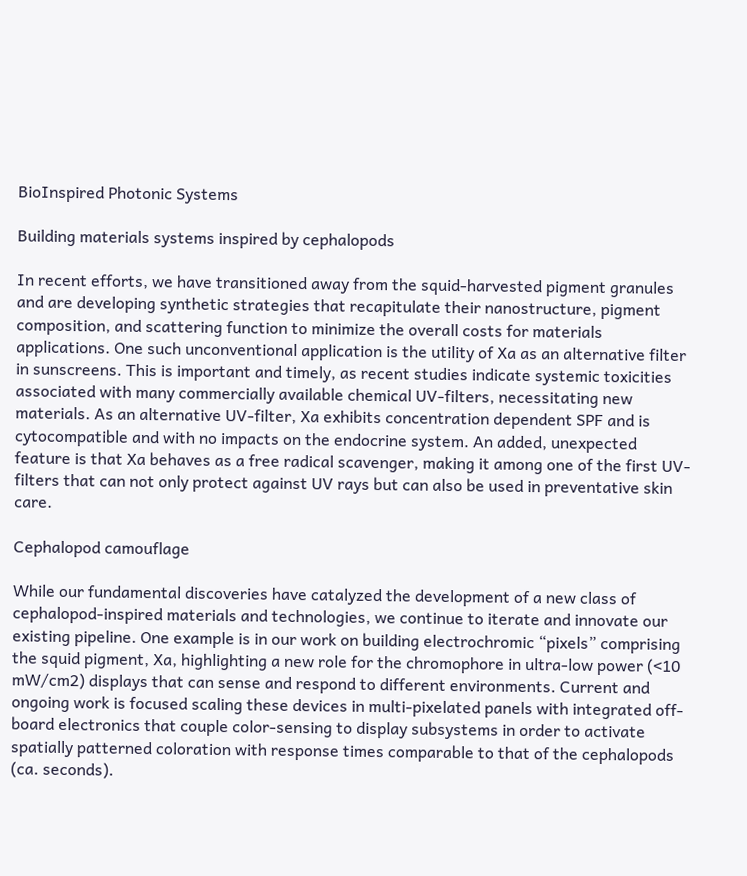BioInspired Photonic Systems

Building materials systems inspired by cephalopods

In recent efforts, we have transitioned away from the squid-harvested pigment granules and are developing synthetic strategies that recapitulate their nanostructure, pigment composition, and scattering function to minimize the overall costs for materials applications. One such unconventional application is the utility of Xa as an alternative filter in sunscreens. This is important and timely, as recent studies indicate systemic toxicities associated with many commercially available chemical UV-filters, necessitating new materials. As an alternative UV-filter, Xa exhibits concentration dependent SPF and is cytocompatible and with no impacts on the endocrine system. An added, unexpected feature is that Xa behaves as a free radical scavenger, making it among one of the first UV-filters that can not only protect against UV rays but can also be used in preventative skin care.

Cephalopod camouflage

While our fundamental discoveries have catalyzed the development of a new class of cephalopod-inspired materials and technologies, we continue to iterate and innovate our existing pipeline. One example is in our work on building electrochromic “pixels” comprising the squid pigment, Xa, highlighting a new role for the chromophore in ultra-low power (<10 mW/cm2) displays that can sense and respond to different environments. Current and ongoing work is focused scaling these devices in multi-pixelated panels with integrated off-board electronics that couple color-sensing to display subsystems in order to activate spatially patterned coloration with response times comparable to that of the cephalopods (ca. seconds).